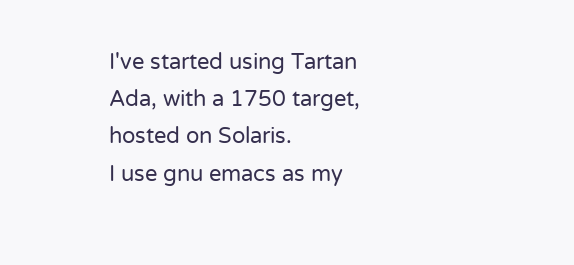I've started using Tartan Ada, with a 1750 target, hosted on Solaris.
I use gnu emacs as my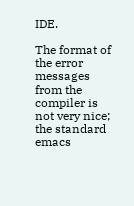IDE.

The format of the error messages from the compiler is not very nice;
the standard emacs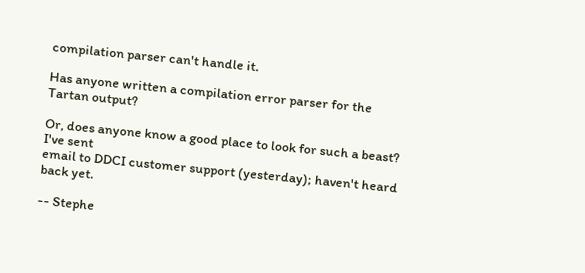compilation parser can't handle it.

Has anyone written a compilation error parser for the Tartan output?

Or, does anyone know a good place to look for such a beast? I've sent
email to DDCI customer support (yesterday); haven't heard back yet.

-- Stephe